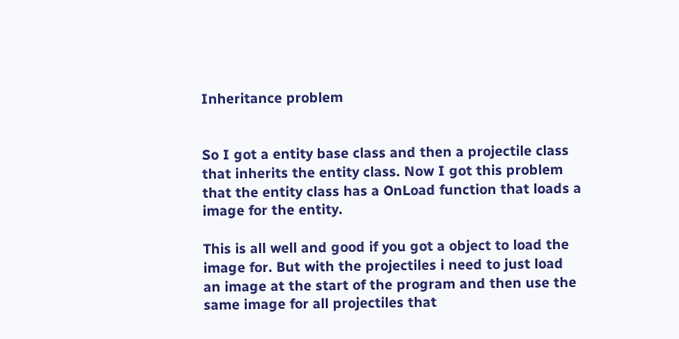Inheritance problem


So I got a entity base class and then a projectile class that inherits the entity class. Now I got this problem that the entity class has a OnLoad function that loads a image for the entity.

This is all well and good if you got a object to load the image for. But with the projectiles i need to just load an image at the start of the program and then use the same image for all projectiles that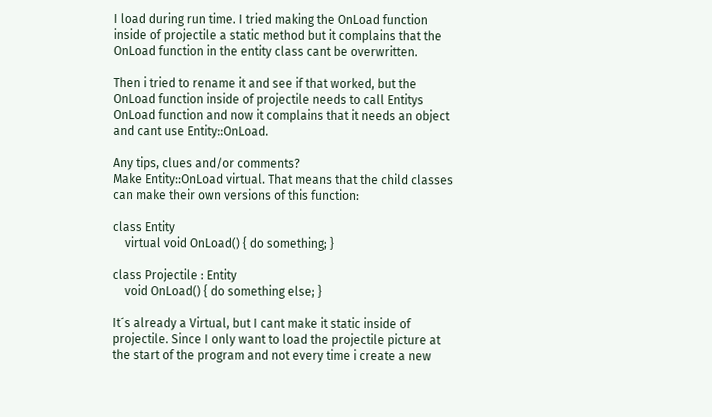I load during run time. I tried making the OnLoad function inside of projectile a static method but it complains that the OnLoad function in the entity class cant be overwritten.

Then i tried to rename it and see if that worked, but the OnLoad function inside of projectile needs to call Entitys OnLoad function and now it complains that it needs an object and cant use Entity::OnLoad.

Any tips, clues and/or comments?
Make Entity::OnLoad virtual. That means that the child classes can make their own versions of this function:

class Entity
    virtual void OnLoad() { do something; }

class Projectile : Entity
    void OnLoad() { do something else; }

It´s already a Virtual, but I cant make it static inside of projectile. Since I only want to load the projectile picture at the start of the program and not every time i create a new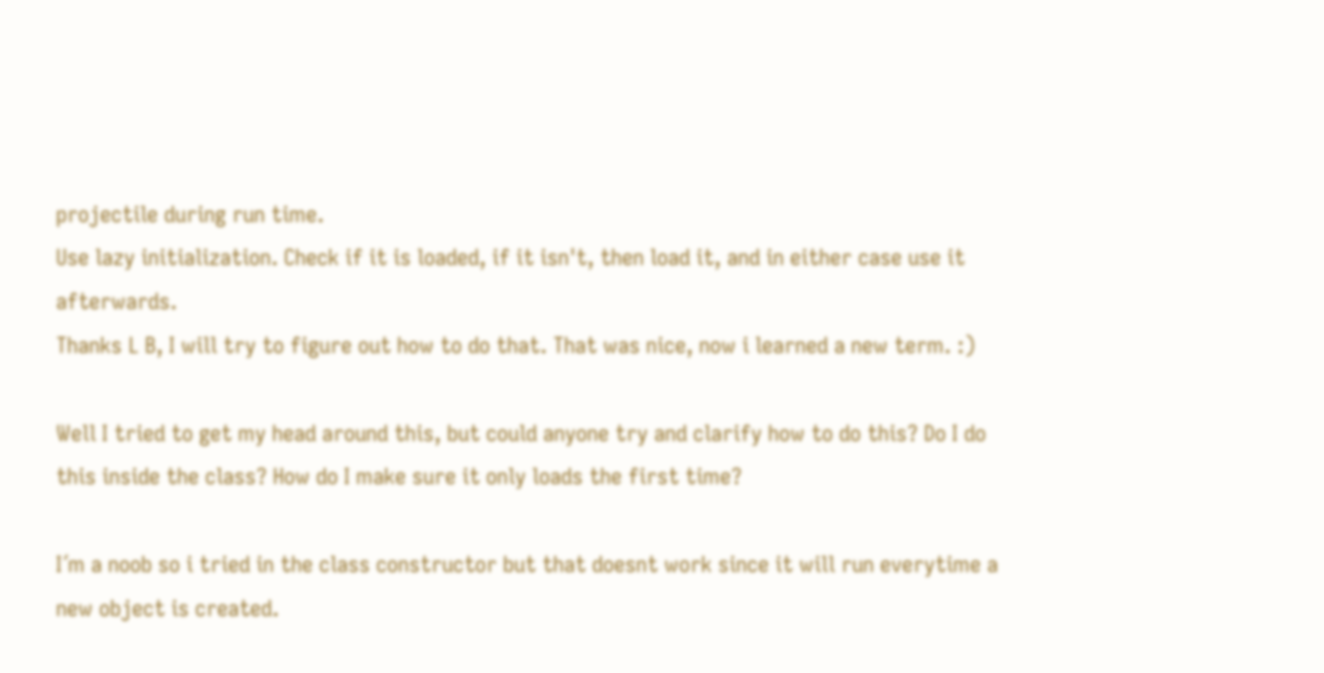projectile during run time.
Use lazy initialization. Check if it is loaded, if it isn't, then load it, and in either case use it afterwards.
Thanks L B, I will try to figure out how to do that. That was nice, now i learned a new term. :)

Well I tried to get my head around this, but could anyone try and clarify how to do this? Do I do this inside the class? How do I make sure it only loads the first time?

I´m a noob so i tried in the class constructor but that doesnt work since it will run everytime a new object is created.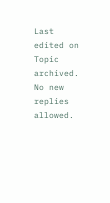Last edited on
Topic archived. No new replies allowed.